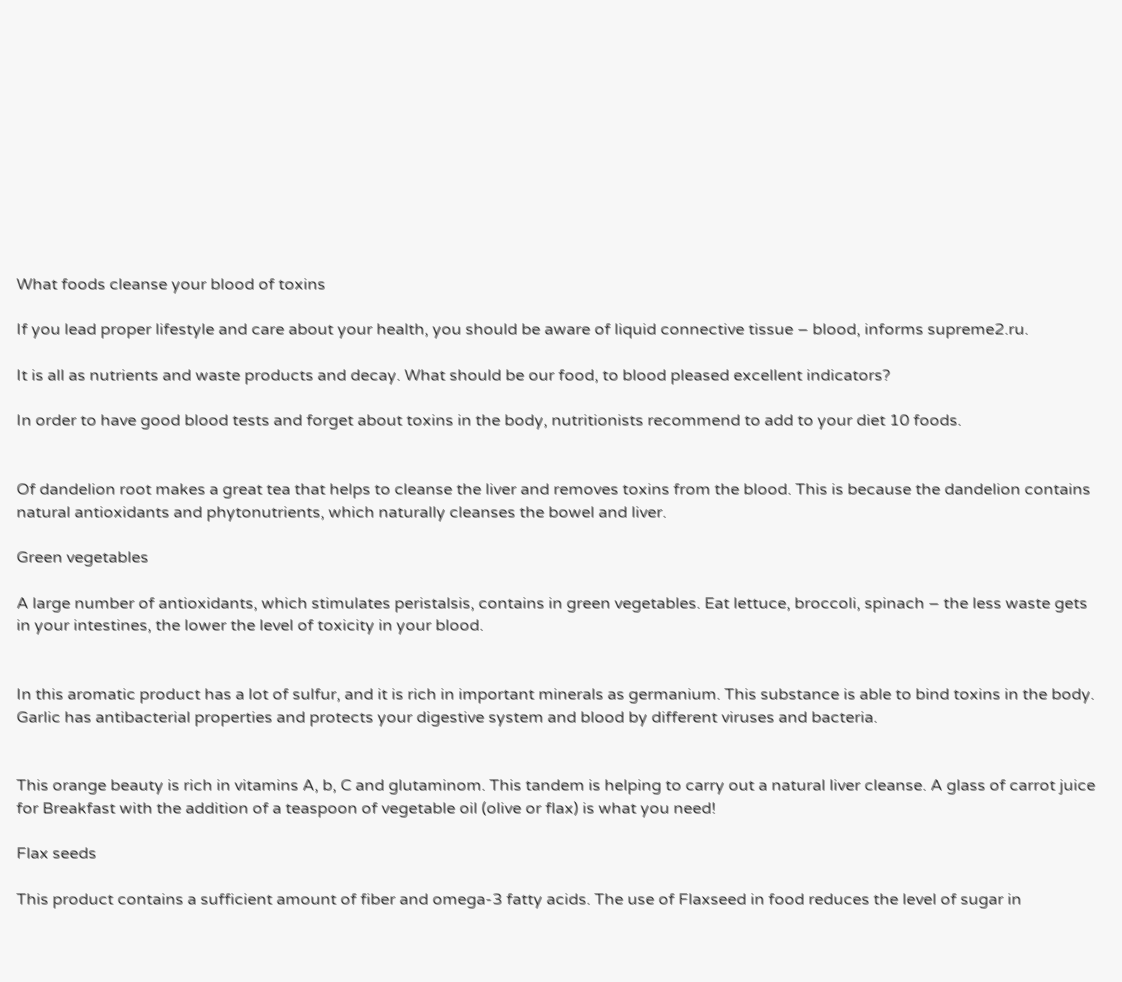What foods cleanse your blood of toxins

If you lead proper lifestyle and care about your health, you should be aware of liquid connective tissue – blood, informs supreme2.ru.

It is all as nutrients and waste products and decay. What should be our food, to blood pleased excellent indicators?

In order to have good blood tests and forget about toxins in the body, nutritionists recommend to add to your diet 10 foods.


Of dandelion root makes a great tea that helps to cleanse the liver and removes toxins from the blood. This is because the dandelion contains natural antioxidants and phytonutrients, which naturally cleanses the bowel and liver.

Green vegetables

A large number of antioxidants, which stimulates peristalsis, contains in green vegetables. Eat lettuce, broccoli, spinach – the less waste gets in your intestines, the lower the level of toxicity in your blood.


In this aromatic product has a lot of sulfur, and it is rich in important minerals as germanium. This substance is able to bind toxins in the body. Garlic has antibacterial properties and protects your digestive system and blood by different viruses and bacteria.


This orange beauty is rich in vitamins A, b, C and glutaminom. This tandem is helping to carry out a natural liver cleanse. A glass of carrot juice for Breakfast with the addition of a teaspoon of vegetable oil (olive or flax) is what you need!

Flax seeds

This product contains a sufficient amount of fiber and omega-3 fatty acids. The use of Flaxseed in food reduces the level of sugar in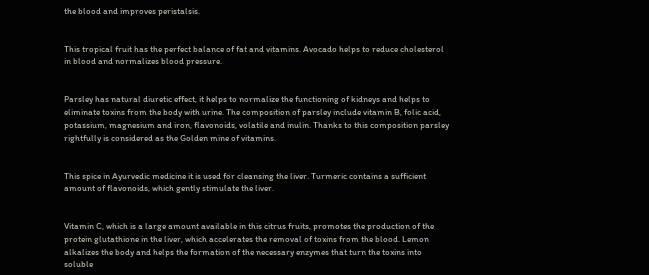the blood and improves peristalsis.


This tropical fruit has the perfect balance of fat and vitamins. Avocado helps to reduce cholesterol in blood and normalizes blood pressure.


Parsley has natural diuretic effect, it helps to normalize the functioning of kidneys and helps to eliminate toxins from the body with urine. The composition of parsley include vitamin B, folic acid, potassium, magnesium and iron, flavonoids, volatile and inulin. Thanks to this composition parsley rightfully is considered as the Golden mine of vitamins.


This spice in Ayurvedic medicine it is used for cleansing the liver. Turmeric contains a sufficient amount of flavonoids, which gently stimulate the liver.


Vitamin C, which is a large amount available in this citrus fruits, promotes the production of the protein glutathione in the liver, which accelerates the removal of toxins from the blood. Lemon alkalizes the body and helps the formation of the necessary enzymes that turn the toxins into soluble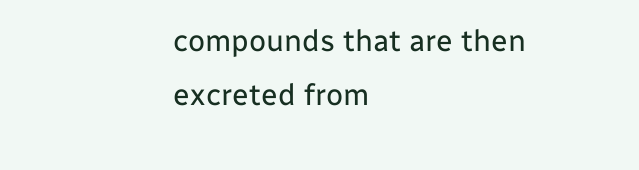compounds that are then excreted from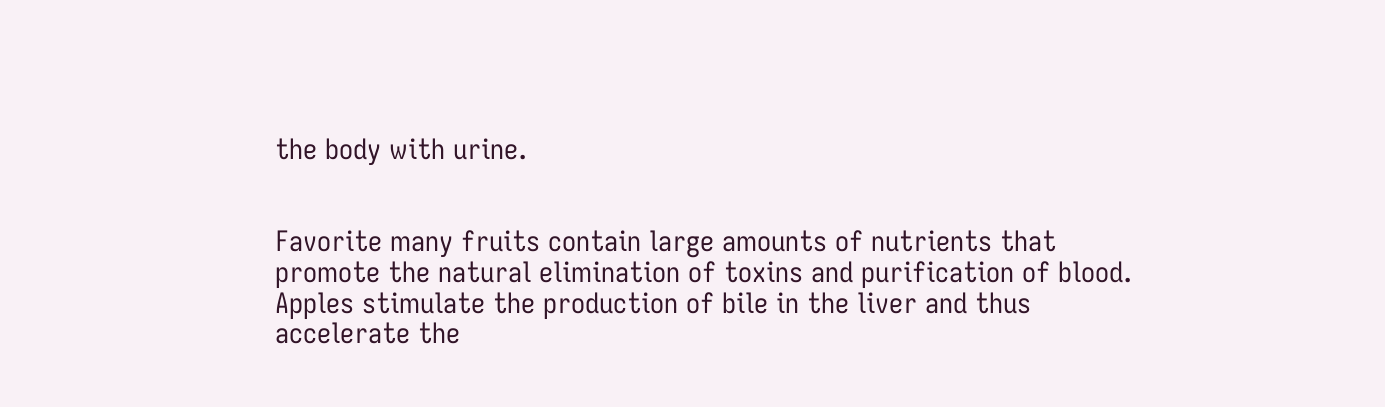the body with urine.


Favorite many fruits contain large amounts of nutrients that promote the natural elimination of toxins and purification of blood. Apples stimulate the production of bile in the liver and thus accelerate the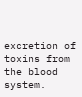excretion of toxins from the blood system.